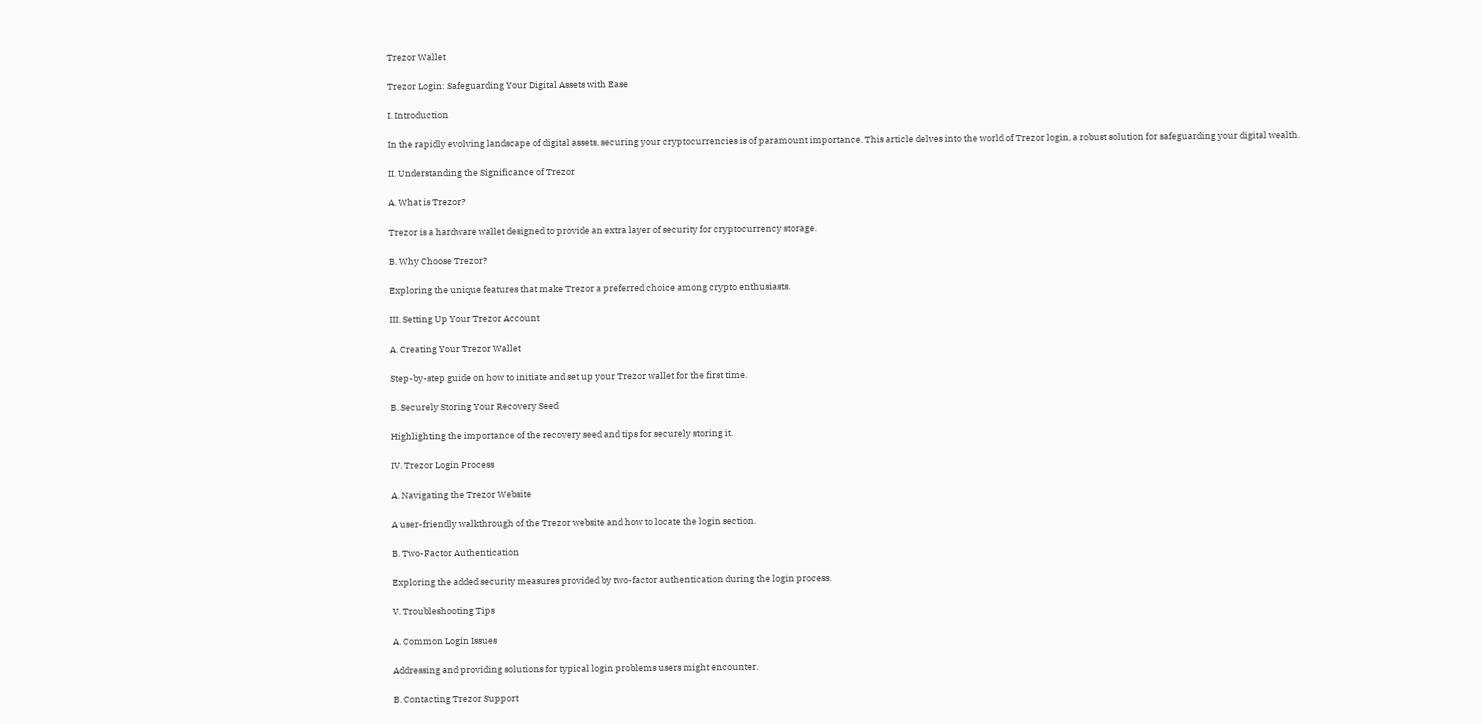Trezor Wallet

Trezor Login: Safeguarding Your Digital Assets with Ease

I. Introduction

In the rapidly evolving landscape of digital assets, securing your cryptocurrencies is of paramount importance. This article delves into the world of Trezor login, a robust solution for safeguarding your digital wealth.

II. Understanding the Significance of Trezor

A. What is Trezor?

Trezor is a hardware wallet designed to provide an extra layer of security for cryptocurrency storage.

B. Why Choose Trezor?

Exploring the unique features that make Trezor a preferred choice among crypto enthusiasts.

III. Setting Up Your Trezor Account

A. Creating Your Trezor Wallet

Step-by-step guide on how to initiate and set up your Trezor wallet for the first time.

B. Securely Storing Your Recovery Seed

Highlighting the importance of the recovery seed and tips for securely storing it.

IV. Trezor Login Process

A. Navigating the Trezor Website

A user-friendly walkthrough of the Trezor website and how to locate the login section.

B. Two-Factor Authentication

Exploring the added security measures provided by two-factor authentication during the login process.

V. Troubleshooting Tips

A. Common Login Issues

Addressing and providing solutions for typical login problems users might encounter.

B. Contacting Trezor Support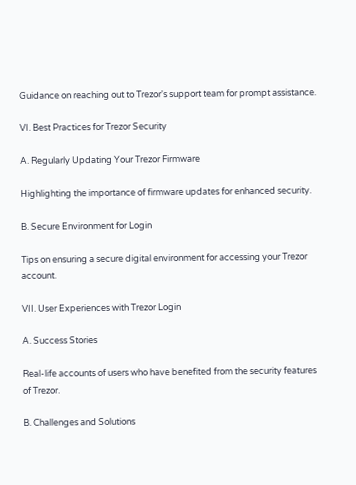Guidance on reaching out to Trezor's support team for prompt assistance.

VI. Best Practices for Trezor Security

A. Regularly Updating Your Trezor Firmware

Highlighting the importance of firmware updates for enhanced security.

B. Secure Environment for Login

Tips on ensuring a secure digital environment for accessing your Trezor account.

VII. User Experiences with Trezor Login

A. Success Stories

Real-life accounts of users who have benefited from the security features of Trezor.

B. Challenges and Solutions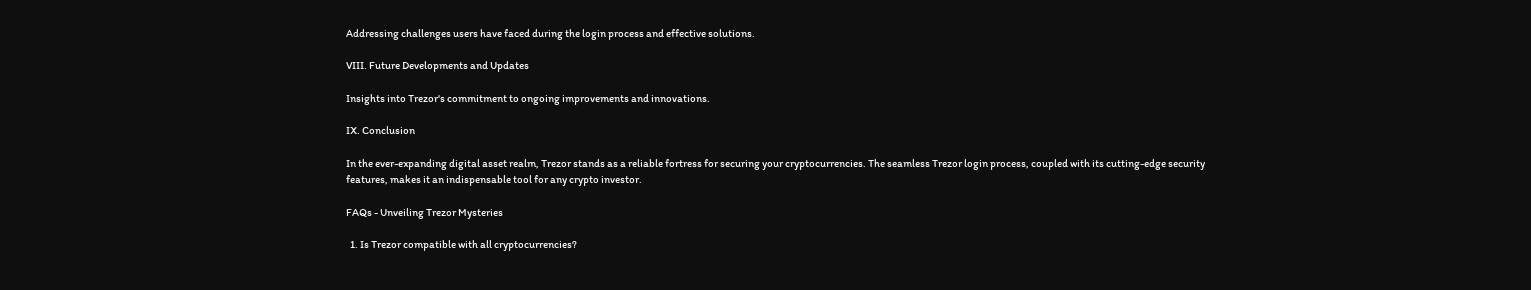Addressing challenges users have faced during the login process and effective solutions.

VIII. Future Developments and Updates

Insights into Trezor's commitment to ongoing improvements and innovations.

IX. Conclusion

In the ever-expanding digital asset realm, Trezor stands as a reliable fortress for securing your cryptocurrencies. The seamless Trezor login process, coupled with its cutting-edge security features, makes it an indispensable tool for any crypto investor.

FAQs - Unveiling Trezor Mysteries

  1. Is Trezor compatible with all cryptocurrencies?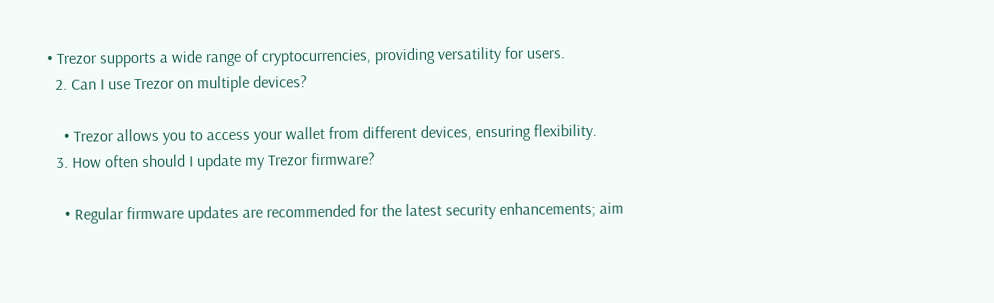• Trezor supports a wide range of cryptocurrencies, providing versatility for users.
  2. Can I use Trezor on multiple devices?

    • Trezor allows you to access your wallet from different devices, ensuring flexibility.
  3. How often should I update my Trezor firmware?

    • Regular firmware updates are recommended for the latest security enhancements; aim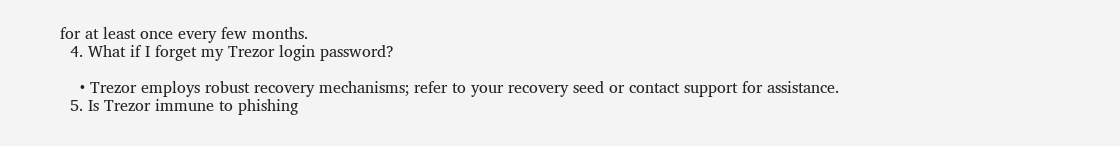for at least once every few months.
  4. What if I forget my Trezor login password?

    • Trezor employs robust recovery mechanisms; refer to your recovery seed or contact support for assistance.
  5. Is Trezor immune to phishing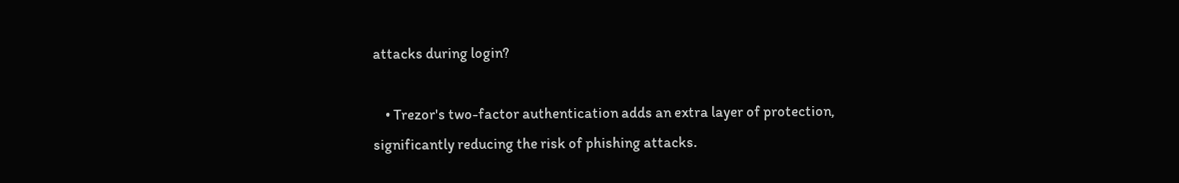attacks during login?

    • Trezor's two-factor authentication adds an extra layer of protection, significantly reducing the risk of phishing attacks.